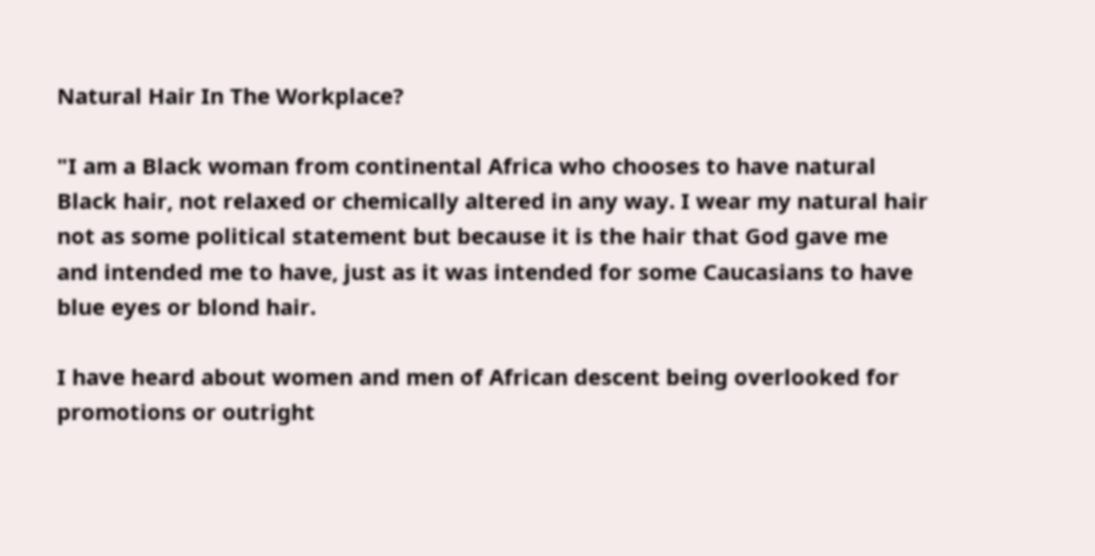Natural Hair In The Workplace?

"I am a Black woman from continental Africa who chooses to have natural Black hair, not relaxed or chemically altered in any way. I wear my natural hair not as some political statement but because it is the hair that God gave me and intended me to have, just as it was intended for some Caucasians to have blue eyes or blond hair.

I have heard about women and men of African descent being overlooked for promotions or outright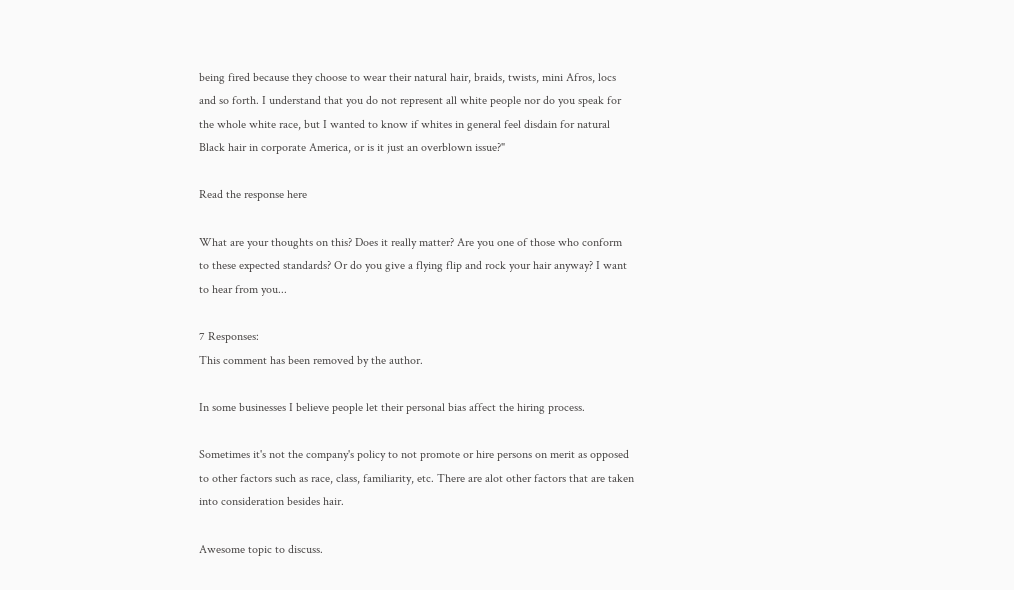being fired because they choose to wear their natural hair, braids, twists, mini Afros, locs and so forth. I understand that you do not represent all white people nor do you speak for the whole white race, but I wanted to know if whites in general feel disdain for natural Black hair in corporate America, or is it just an overblown issue?"

Read the response here

What are your thoughts on this? Does it really matter? Are you one of those who conform to these expected standards? Or do you give a flying flip and rock your hair anyway? I want to hear from you...

7 Responses:
This comment has been removed by the author.

In some businesses I believe people let their personal bias affect the hiring process.

Sometimes it's not the company's policy to not promote or hire persons on merit as opposed to other factors such as race, class, familiarity, etc. There are alot other factors that are taken into consideration besides hair.

Awesome topic to discuss.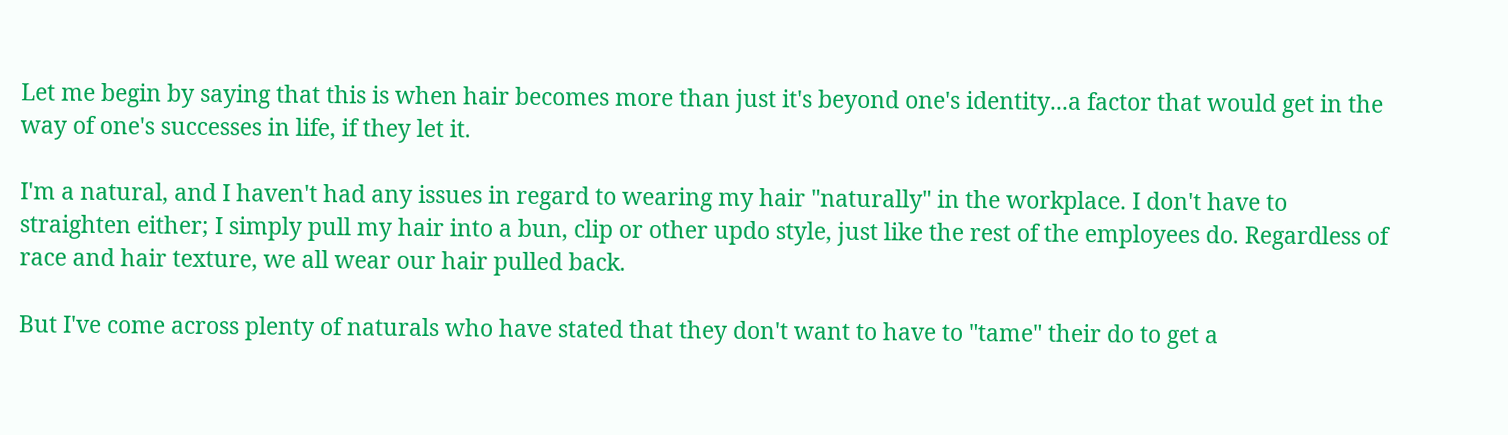Let me begin by saying that this is when hair becomes more than just it's beyond one's identity...a factor that would get in the way of one's successes in life, if they let it.

I'm a natural, and I haven't had any issues in regard to wearing my hair "naturally" in the workplace. I don't have to straighten either; I simply pull my hair into a bun, clip or other updo style, just like the rest of the employees do. Regardless of race and hair texture, we all wear our hair pulled back.

But I've come across plenty of naturals who have stated that they don't want to have to "tame" their do to get a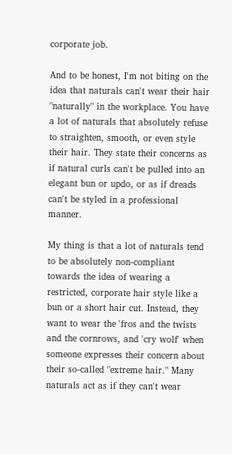corporate job.

And to be honest, I'm not biting on the idea that naturals can't wear their hair "naturally" in the workplace. You have a lot of naturals that absolutely refuse to straighten, smooth, or even style their hair. They state their concerns as if natural curls can't be pulled into an elegant bun or updo, or as if dreads can't be styled in a professional manner.

My thing is that a lot of naturals tend to be absolutely non-compliant towards the idea of wearing a restricted, corporate hair style like a bun or a short hair cut. Instead, they want to wear the 'fros and the twists and the cornrows, and 'cry wolf' when someone expresses their concern about their so-called "extreme hair." Many naturals act as if they can't wear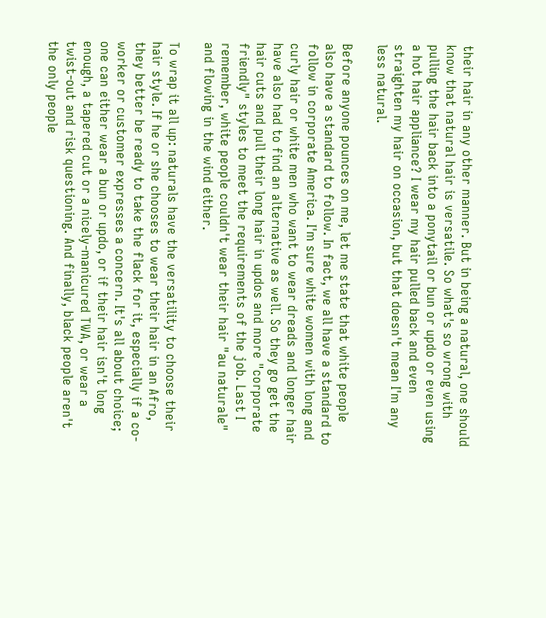their hair in any other manner. But in being a natural, one should know that natural hair is versatile. So what's so wrong with pulling the hair back into a ponytail or bun or updo or even using a hot hair appliance? I wear my hair pulled back and even straighten my hair on occasion, but that doesn't mean I'm any less natural.

Before anyone pounces on me, let me state that white people also have a standard to follow. In fact, we all have a standard to follow in corporate America. I'm sure white women with long and curly hair or white men who want to wear dreads and longer hair have also had to find an alternative as well. So they go get the hair cuts and pull their long hair in updos and more "corporate friendly" styles to meet the requirements of the job. Last I remember, white people couldn't wear their hair "au naturale" and flowing in the wind either.

To wrap it all up: naturals have the versatility to choose their hair style. If he or she chooses to wear their hair in an Afro, they better be ready to take the flack for it, especially if a co-worker or customer expresses a concern. It's all about choice; one can either wear a bun or updo, or if their hair isn't long enough, a tapered cut or a nicely-manicured TWA, or wear a twist-out and risk questioning. And finally, black people aren't the only people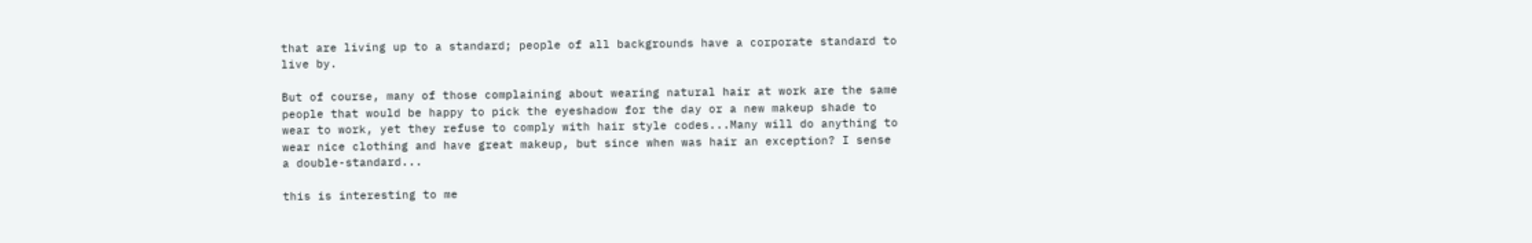that are living up to a standard; people of all backgrounds have a corporate standard to live by.

But of course, many of those complaining about wearing natural hair at work are the same people that would be happy to pick the eyeshadow for the day or a new makeup shade to wear to work, yet they refuse to comply with hair style codes...Many will do anything to wear nice clothing and have great makeup, but since when was hair an exception? I sense a double-standard...

this is interesting to me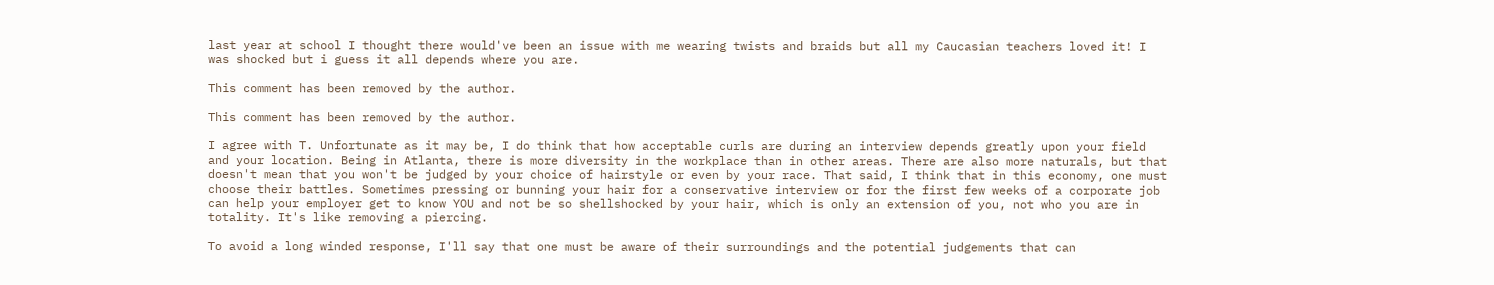last year at school I thought there would've been an issue with me wearing twists and braids but all my Caucasian teachers loved it! I was shocked but i guess it all depends where you are.

This comment has been removed by the author.

This comment has been removed by the author.

I agree with T. Unfortunate as it may be, I do think that how acceptable curls are during an interview depends greatly upon your field and your location. Being in Atlanta, there is more diversity in the workplace than in other areas. There are also more naturals, but that doesn't mean that you won't be judged by your choice of hairstyle or even by your race. That said, I think that in this economy, one must choose their battles. Sometimes pressing or bunning your hair for a conservative interview or for the first few weeks of a corporate job can help your employer get to know YOU and not be so shellshocked by your hair, which is only an extension of you, not who you are in totality. It's like removing a piercing.

To avoid a long winded response, I'll say that one must be aware of their surroundings and the potential judgements that can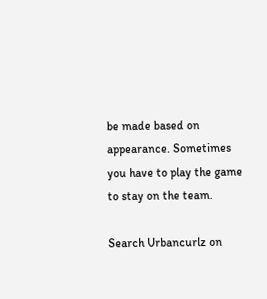be made based on appearance. Sometimes you have to play the game to stay on the team.

Search Urbancurlz on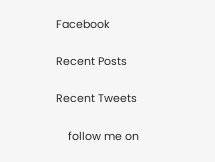Facebook

Recent Posts

Recent Tweets

    follow me on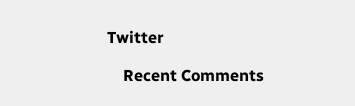Twitter

    Recent Comments